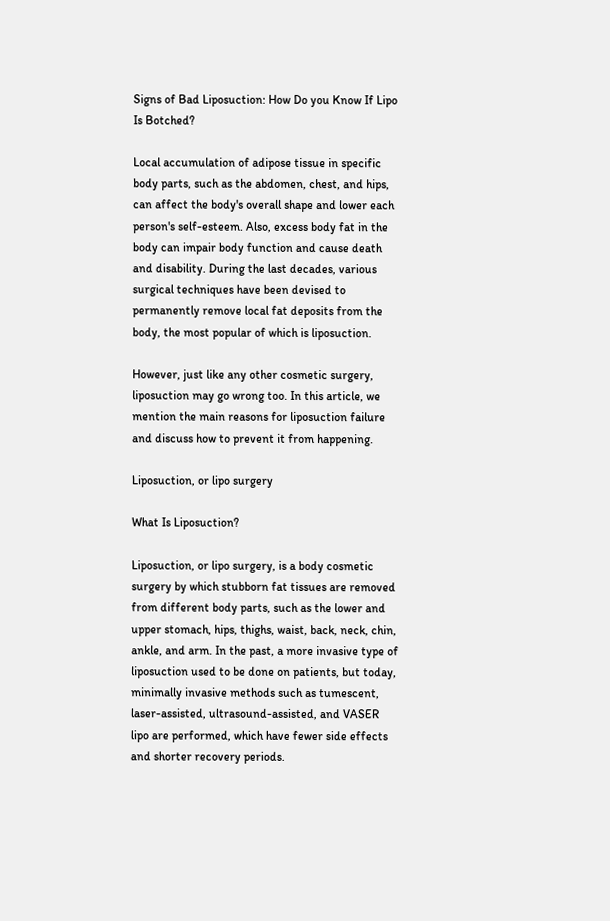Signs of Bad Liposuction: How Do you Know If Lipo Is Botched?

Local accumulation of adipose tissue in specific body parts, such as the abdomen, chest, and hips, can affect the body's overall shape and lower each person's self-esteem. Also, excess body fat in the body can impair body function and cause death and disability. During the last decades, various surgical techniques have been devised to permanently remove local fat deposits from the body, the most popular of which is liposuction.

However, just like any other cosmetic surgery, liposuction may go wrong too. In this article, we mention the main reasons for liposuction failure and discuss how to prevent it from happening.

Liposuction, or lipo surgery

What Is Liposuction?

Liposuction, or lipo surgery, is a body cosmetic surgery by which stubborn fat tissues are removed from different body parts, such as the lower and upper stomach, hips, thighs, waist, back, neck, chin, ankle, and arm. In the past, a more invasive type of liposuction used to be done on patients, but today, minimally invasive methods such as tumescent, laser-assisted, ultrasound-assisted, and VASER lipo are performed, which have fewer side effects and shorter recovery periods.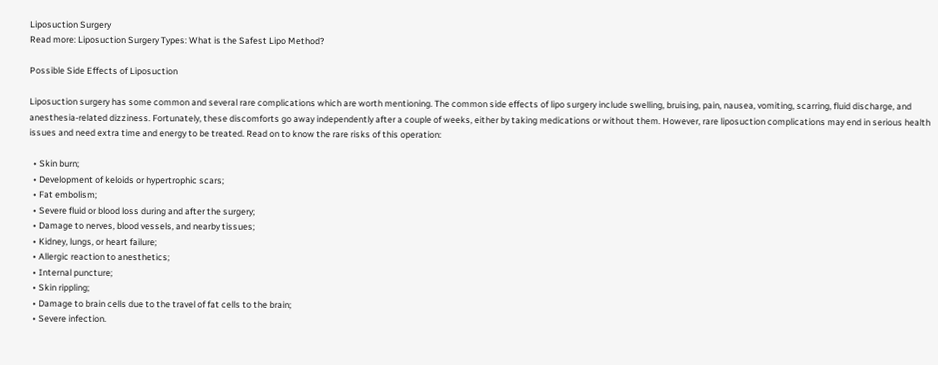Liposuction Surgery
Read more: Liposuction Surgery Types: What is the Safest Lipo Method?

Possible Side Effects of Liposuction

Liposuction surgery has some common and several rare complications which are worth mentioning. The common side effects of lipo surgery include swelling, bruising, pain, nausea, vomiting, scarring, fluid discharge, and anesthesia-related dizziness. Fortunately, these discomforts go away independently after a couple of weeks, either by taking medications or without them. However, rare liposuction complications may end in serious health issues and need extra time and energy to be treated. Read on to know the rare risks of this operation:

  • Skin burn;
  • Development of keloids or hypertrophic scars;
  • Fat embolism;
  • Severe fluid or blood loss during and after the surgery;
  • Damage to nerves, blood vessels, and nearby tissues;
  • Kidney, lungs, or heart failure;
  • Allergic reaction to anesthetics;
  • Internal puncture;
  • Skin rippling;
  • Damage to brain cells due to the travel of fat cells to the brain;
  • Severe infection.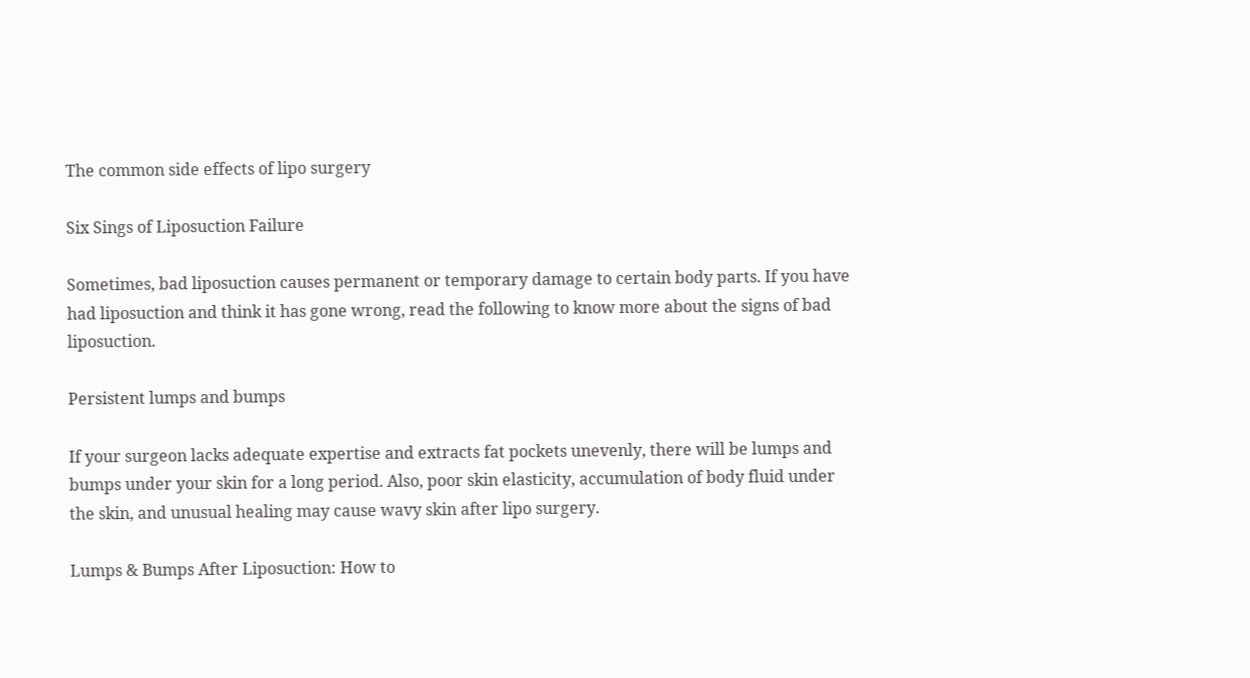The common side effects of lipo surgery

Six Sings of Liposuction Failure

Sometimes, bad liposuction causes permanent or temporary damage to certain body parts. If you have had liposuction and think it has gone wrong, read the following to know more about the signs of bad liposuction.

Persistent lumps and bumps

If your surgeon lacks adequate expertise and extracts fat pockets unevenly, there will be lumps and bumps under your skin for a long period. Also, poor skin elasticity, accumulation of body fluid under the skin, and unusual healing may cause wavy skin after lipo surgery.

Lumps & Bumps After Liposuction: How to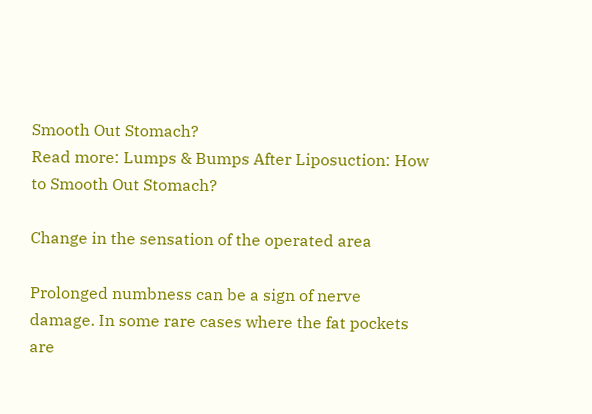Smooth Out Stomach?
Read more: Lumps & Bumps After Liposuction: How to Smooth Out Stomach?

Change in the sensation of the operated area

Prolonged numbness can be a sign of nerve damage. In some rare cases where the fat pockets are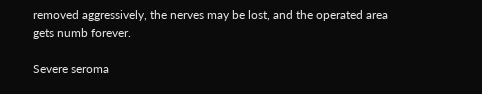removed aggressively, the nerves may be lost, and the operated area gets numb forever.

Severe seroma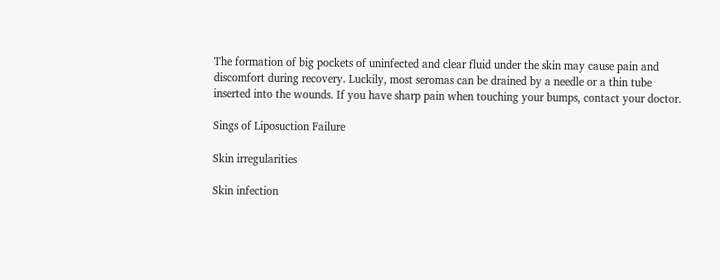The formation of big pockets of uninfected and clear fluid under the skin may cause pain and discomfort during recovery. Luckily, most seromas can be drained by a needle or a thin tube inserted into the wounds. If you have sharp pain when touching your bumps, contact your doctor.

Sings of Liposuction Failure

Skin irregularities

Skin infection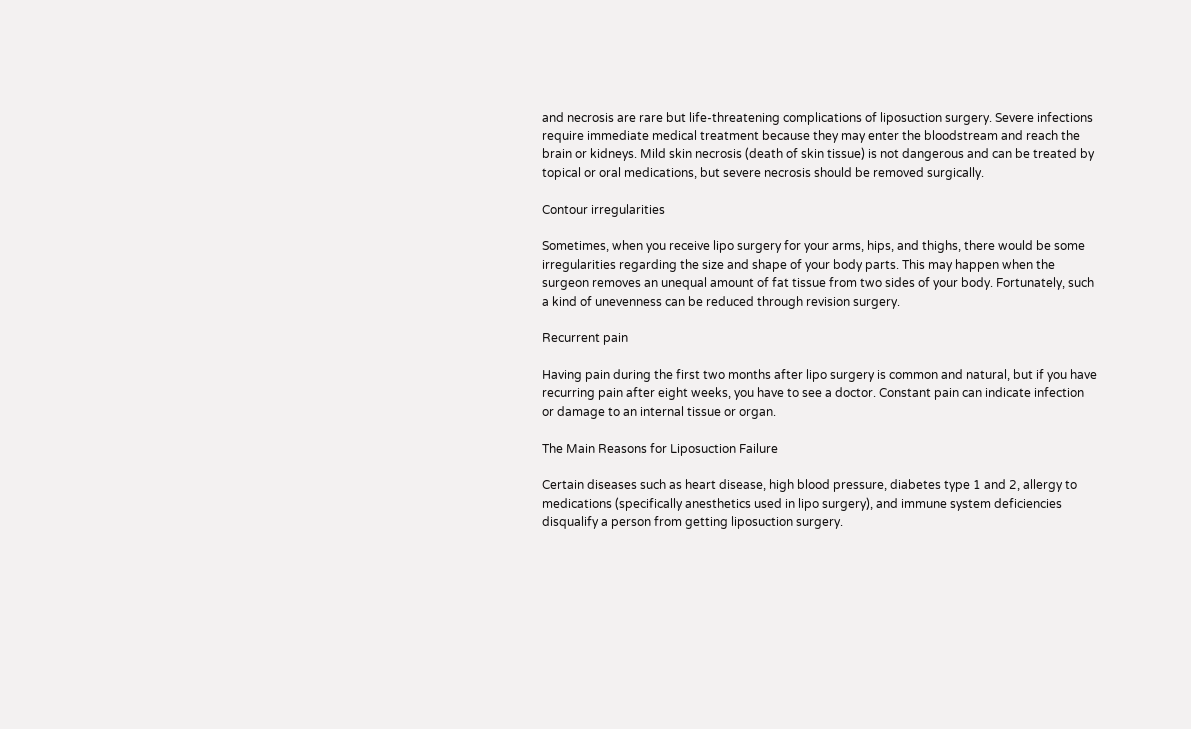and necrosis are rare but life-threatening complications of liposuction surgery. Severe infections require immediate medical treatment because they may enter the bloodstream and reach the brain or kidneys. Mild skin necrosis (death of skin tissue) is not dangerous and can be treated by topical or oral medications, but severe necrosis should be removed surgically.

Contour irregularities

Sometimes, when you receive lipo surgery for your arms, hips, and thighs, there would be some irregularities regarding the size and shape of your body parts. This may happen when the surgeon removes an unequal amount of fat tissue from two sides of your body. Fortunately, such a kind of unevenness can be reduced through revision surgery.

Recurrent pain

Having pain during the first two months after lipo surgery is common and natural, but if you have recurring pain after eight weeks, you have to see a doctor. Constant pain can indicate infection or damage to an internal tissue or organ.

The Main Reasons for Liposuction Failure

Certain diseases such as heart disease, high blood pressure, diabetes type 1 and 2, allergy to medications (specifically anesthetics used in lipo surgery), and immune system deficiencies disqualify a person from getting liposuction surgery.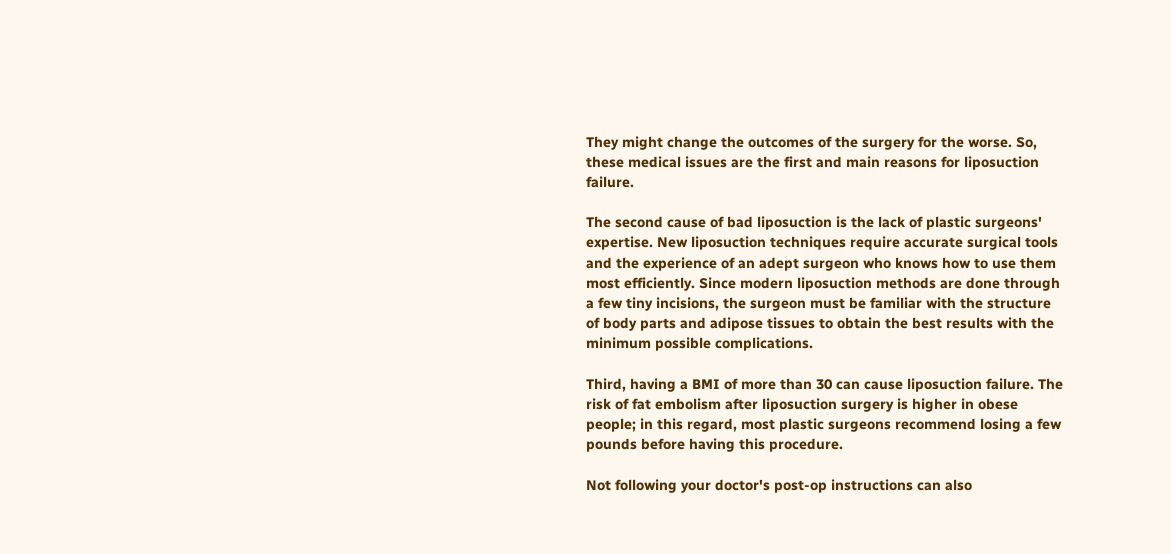They might change the outcomes of the surgery for the worse. So, these medical issues are the first and main reasons for liposuction failure.

The second cause of bad liposuction is the lack of plastic surgeons' expertise. New liposuction techniques require accurate surgical tools and the experience of an adept surgeon who knows how to use them most efficiently. Since modern liposuction methods are done through a few tiny incisions, the surgeon must be familiar with the structure of body parts and adipose tissues to obtain the best results with the minimum possible complications.

Third, having a BMI of more than 30 can cause liposuction failure. The risk of fat embolism after liposuction surgery is higher in obese people; in this regard, most plastic surgeons recommend losing a few pounds before having this procedure.

Not following your doctor's post-op instructions can also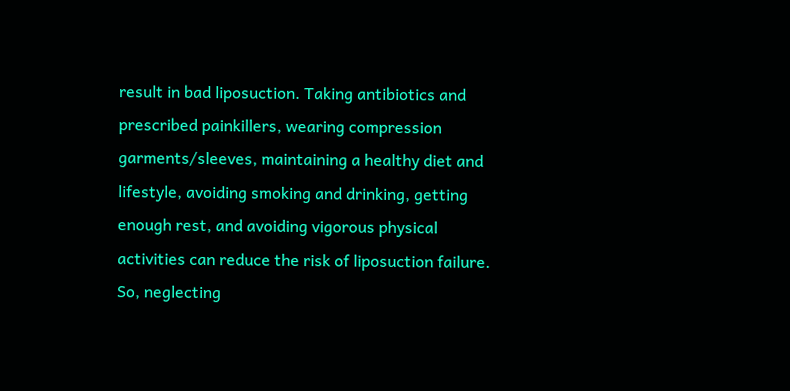result in bad liposuction. Taking antibiotics and prescribed painkillers, wearing compression garments/sleeves, maintaining a healthy diet and lifestyle, avoiding smoking and drinking, getting enough rest, and avoiding vigorous physical activities can reduce the risk of liposuction failure. So, neglecting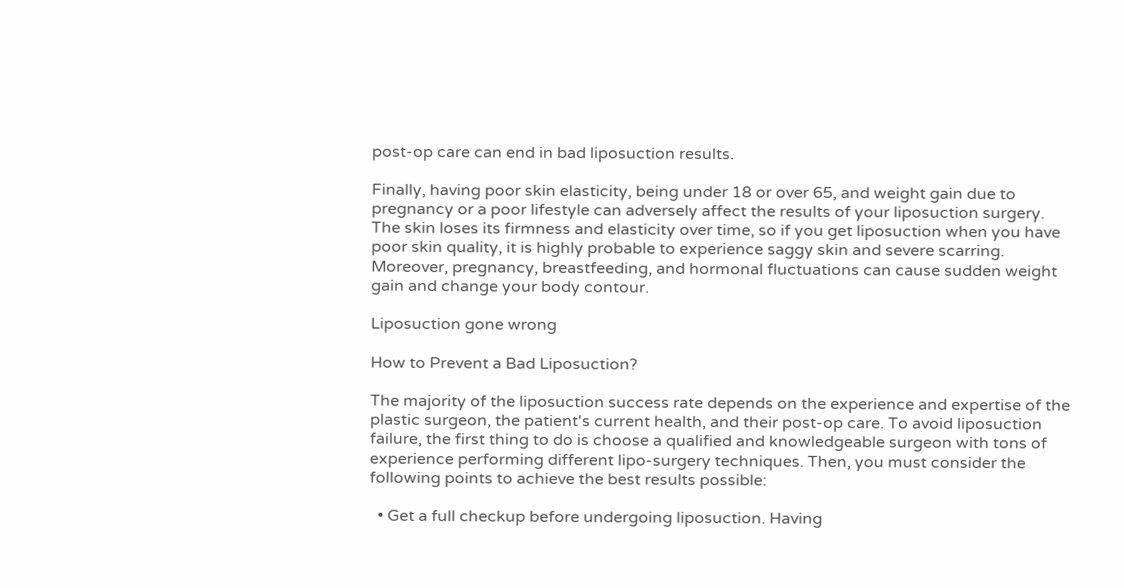post-op care can end in bad liposuction results.

Finally, having poor skin elasticity, being under 18 or over 65, and weight gain due to pregnancy or a poor lifestyle can adversely affect the results of your liposuction surgery. The skin loses its firmness and elasticity over time, so if you get liposuction when you have poor skin quality, it is highly probable to experience saggy skin and severe scarring. Moreover, pregnancy, breastfeeding, and hormonal fluctuations can cause sudden weight gain and change your body contour.

Liposuction gone wrong

How to Prevent a Bad Liposuction?

The majority of the liposuction success rate depends on the experience and expertise of the plastic surgeon, the patient's current health, and their post-op care. To avoid liposuction failure, the first thing to do is choose a qualified and knowledgeable surgeon with tons of experience performing different lipo-surgery techniques. Then, you must consider the following points to achieve the best results possible:

  • Get a full checkup before undergoing liposuction. Having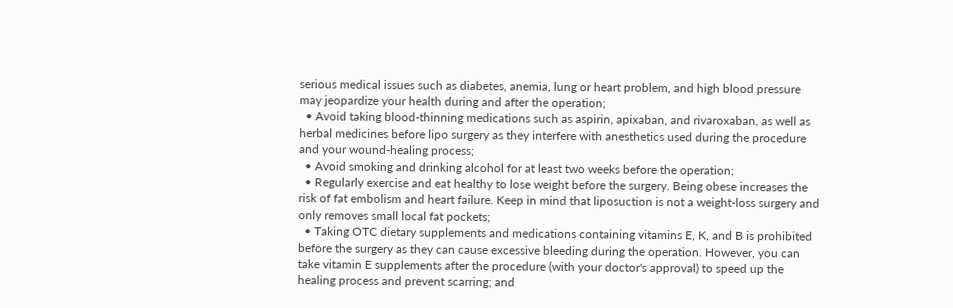serious medical issues such as diabetes, anemia, lung or heart problem, and high blood pressure may jeopardize your health during and after the operation;
  • Avoid taking blood-thinning medications such as aspirin, apixaban, and rivaroxaban, as well as herbal medicines before lipo surgery as they interfere with anesthetics used during the procedure and your wound-healing process;
  • Avoid smoking and drinking alcohol for at least two weeks before the operation;
  • Regularly exercise and eat healthy to lose weight before the surgery. Being obese increases the risk of fat embolism and heart failure. Keep in mind that liposuction is not a weight-loss surgery and only removes small local fat pockets;
  • Taking OTC dietary supplements and medications containing vitamins E, K, and B is prohibited before the surgery as they can cause excessive bleeding during the operation. However, you can take vitamin E supplements after the procedure (with your doctor's approval) to speed up the healing process and prevent scarring; and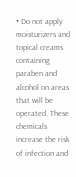• Do not apply moisturizers and topical creams containing paraben and alcohol on areas that will be operated. These chemicals increase the risk of infection and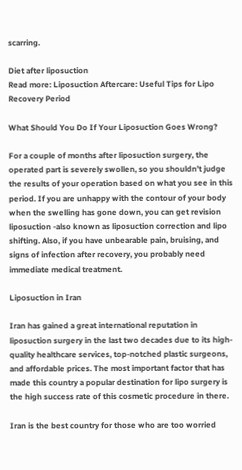scarring.

Diet after liposuction
Read more: Liposuction Aftercare: Useful Tips for Lipo Recovery Period

What Should You Do If Your Liposuction Goes Wrong?

For a couple of months after liposuction surgery, the operated part is severely swollen, so you shouldn’t judge the results of your operation based on what you see in this period. If you are unhappy with the contour of your body when the swelling has gone down, you can get revision liposuction -also known as liposuction correction and lipo shifting. Also, if you have unbearable pain, bruising, and signs of infection after recovery, you probably need immediate medical treatment.

Liposuction in Iran

Iran has gained a great international reputation in liposuction surgery in the last two decades due to its high-quality healthcare services, top-notched plastic surgeons, and affordable prices. The most important factor that has made this country a popular destination for lipo surgery is the high success rate of this cosmetic procedure in there.

Iran is the best country for those who are too worried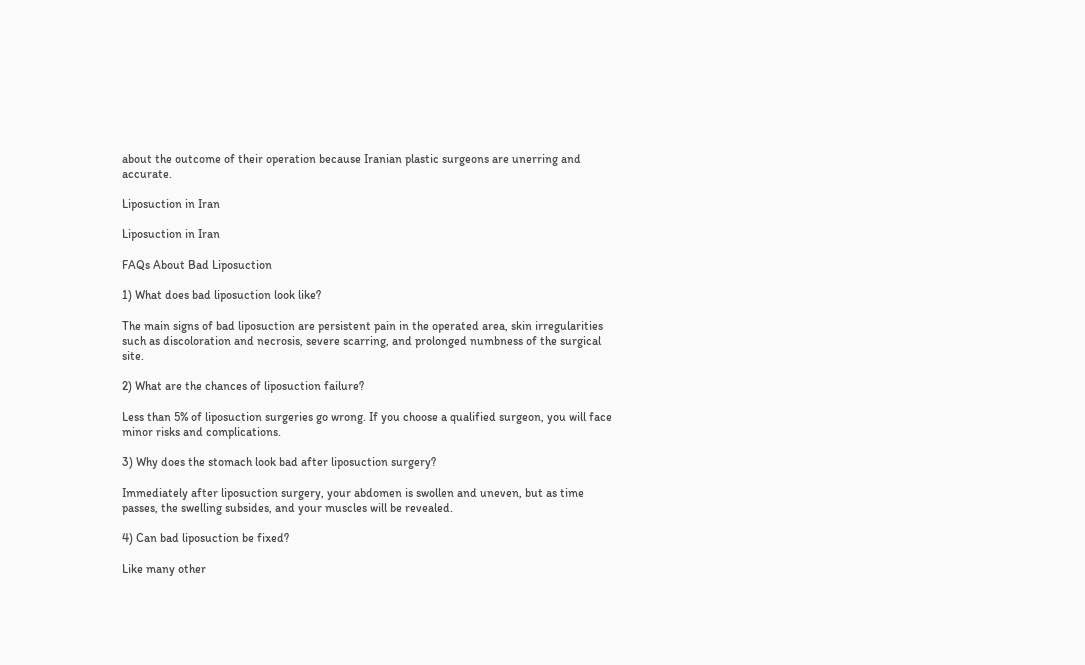about the outcome of their operation because Iranian plastic surgeons are unerring and accurate.

Liposuction in Iran

Liposuction in Iran

FAQs About Bad Liposuction

1) What does bad liposuction look like?

The main signs of bad liposuction are persistent pain in the operated area, skin irregularities such as discoloration and necrosis, severe scarring, and prolonged numbness of the surgical site.

2) What are the chances of liposuction failure?

Less than 5% of liposuction surgeries go wrong. If you choose a qualified surgeon, you will face minor risks and complications.

3) Why does the stomach look bad after liposuction surgery?

Immediately after liposuction surgery, your abdomen is swollen and uneven, but as time passes, the swelling subsides, and your muscles will be revealed.

4) Can bad liposuction be fixed?

Like many other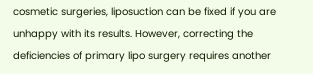cosmetic surgeries, liposuction can be fixed if you are unhappy with its results. However, correcting the deficiencies of primary lipo surgery requires another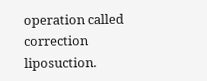operation called correction liposuction.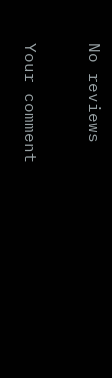No reviews

Your comment